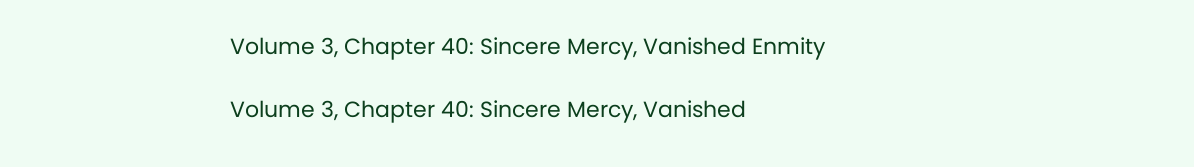Volume 3, Chapter 40: Sincere Mercy, Vanished Enmity

Volume 3, Chapter 40: Sincere Mercy, Vanished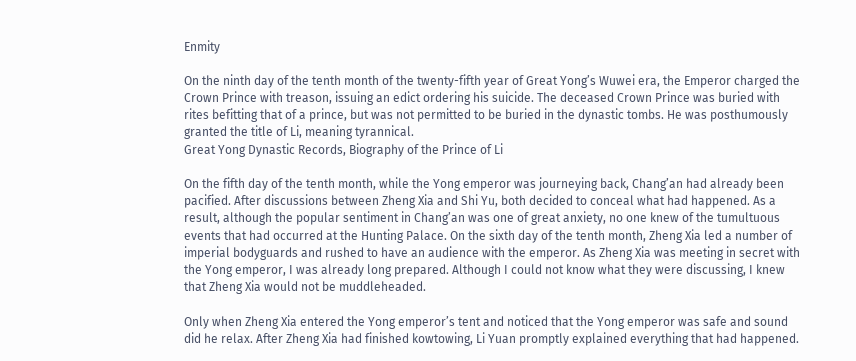Enmity

On the ninth day of the tenth month of the twenty-fifth year of Great Yong’s Wuwei era, the Emperor charged the Crown Prince with treason, issuing an edict ordering his suicide. The deceased Crown Prince was buried with rites befitting that of a prince, but was not permitted to be buried in the dynastic tombs. He was posthumously granted the title of Li, meaning tyrannical.
Great Yong Dynastic Records, Biography of the Prince of Li

On the fifth day of the tenth month, while the Yong emperor was journeying back, Chang’an had already been pacified. After discussions between Zheng Xia and Shi Yu, both decided to conceal what had happened. As a result, although the popular sentiment in Chang’an was one of great anxiety, no one knew of the tumultuous events that had occurred at the Hunting Palace. On the sixth day of the tenth month, Zheng Xia led a number of imperial bodyguards and rushed to have an audience with the emperor. As Zheng Xia was meeting in secret with the Yong emperor, I was already long prepared. Although I could not know what they were discussing, I knew that Zheng Xia would not be muddleheaded.

Only when Zheng Xia entered the Yong emperor’s tent and noticed that the Yong emperor was safe and sound did he relax. After Zheng Xia had finished kowtowing, Li Yuan promptly explained everything that had happened.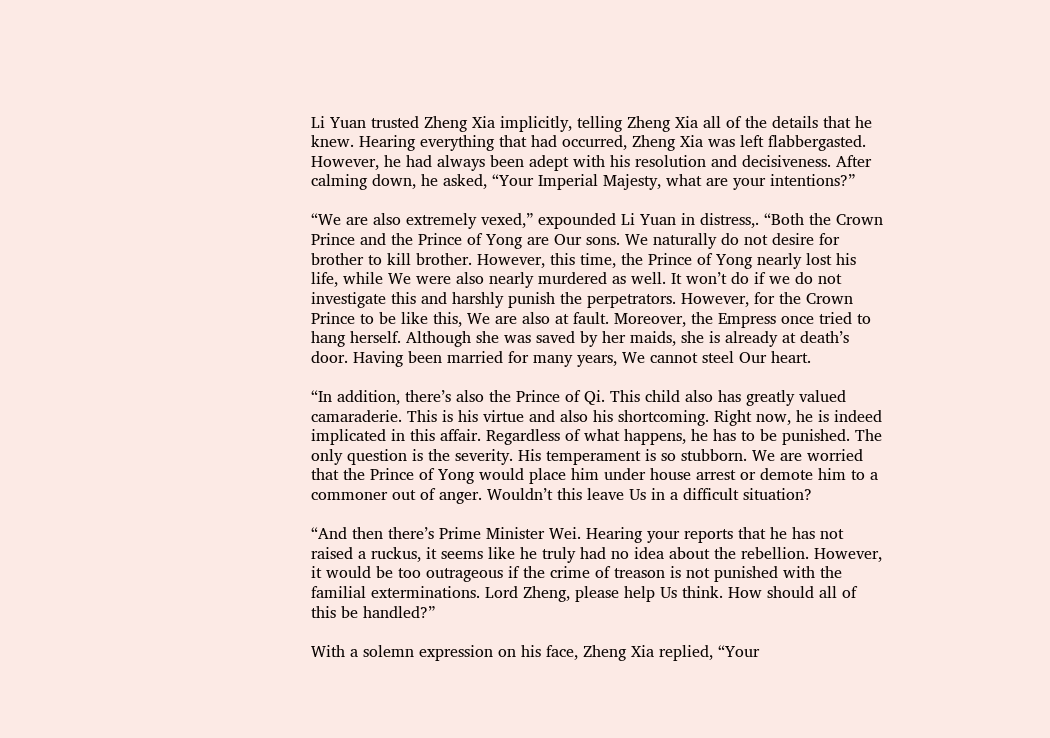Li Yuan trusted Zheng Xia implicitly, telling Zheng Xia all of the details that he knew. Hearing everything that had occurred, Zheng Xia was left flabbergasted. However, he had always been adept with his resolution and decisiveness. After calming down, he asked, “Your Imperial Majesty, what are your intentions?”

“We are also extremely vexed,” expounded Li Yuan in distress,. “Both the Crown Prince and the Prince of Yong are Our sons. We naturally do not desire for brother to kill brother. However, this time, the Prince of Yong nearly lost his life, while We were also nearly murdered as well. It won’t do if we do not investigate this and harshly punish the perpetrators. However, for the Crown Prince to be like this, We are also at fault. Moreover, the Empress once tried to hang herself. Although she was saved by her maids, she is already at death’s door. Having been married for many years, We cannot steel Our heart.

“In addition, there’s also the Prince of Qi. This child also has greatly valued camaraderie. This is his virtue and also his shortcoming. Right now, he is indeed implicated in this affair. Regardless of what happens, he has to be punished. The only question is the severity. His temperament is so stubborn. We are worried that the Prince of Yong would place him under house arrest or demote him to a commoner out of anger. Wouldn’t this leave Us in a difficult situation?

“And then there’s Prime Minister Wei. Hearing your reports that he has not raised a ruckus, it seems like he truly had no idea about the rebellion. However, it would be too outrageous if the crime of treason is not punished with the familial exterminations. Lord Zheng, please help Us think. How should all of this be handled?”

With a solemn expression on his face, Zheng Xia replied, “Your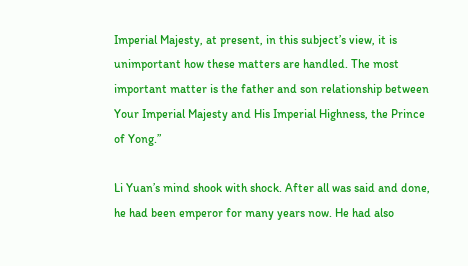Imperial Majesty, at present, in this subject’s view, it is unimportant how these matters are handled. The most important matter is the father and son relationship between Your Imperial Majesty and His Imperial Highness, the Prince of Yong.”

Li Yuan’s mind shook with shock. After all was said and done, he had been emperor for many years now. He had also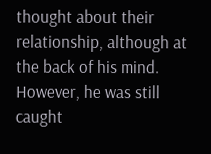thought about their relationship, although at the back of his mind. However, he was still caught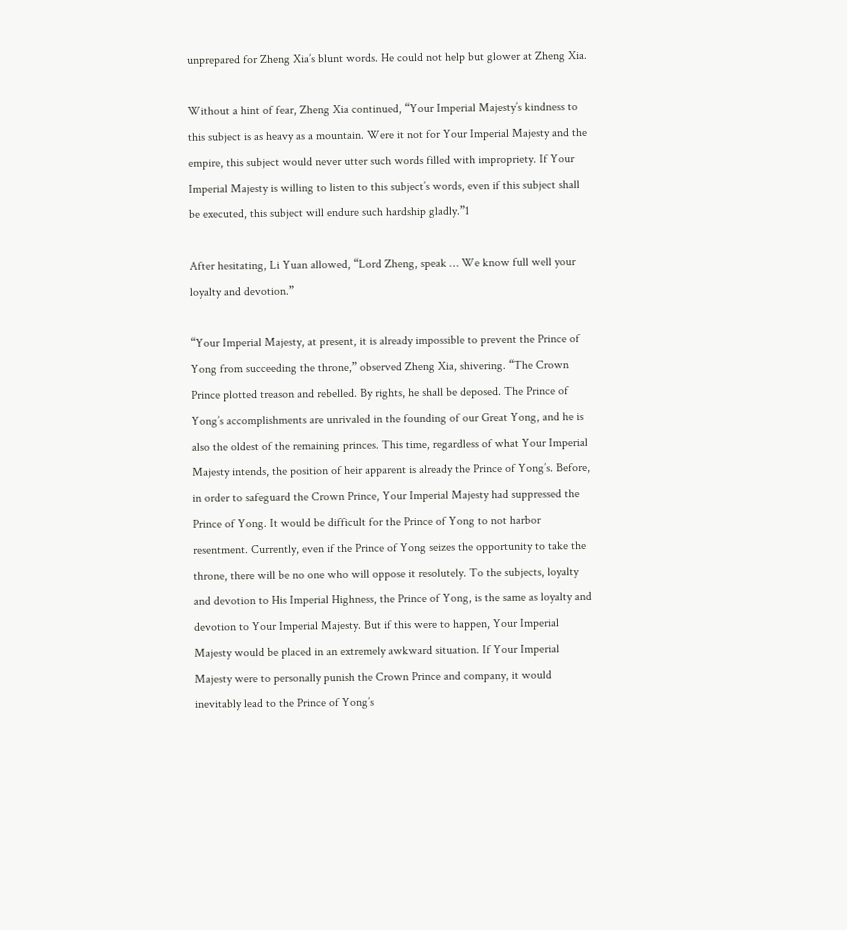unprepared for Zheng Xia’s blunt words. He could not help but glower at Zheng Xia.

Without a hint of fear, Zheng Xia continued, “Your Imperial Majesty’s kindness to this subject is as heavy as a mountain. Were it not for Your Imperial Majesty and the empire, this subject would never utter such words filled with impropriety. If Your Imperial Majesty is willing to listen to this subject’s words, even if this subject shall be executed, this subject will endure such hardship gladly.”1

After hesitating, Li Yuan allowed, “Lord Zheng, speak … We know full well your loyalty and devotion.”

“Your Imperial Majesty, at present, it is already impossible to prevent the Prince of Yong from succeeding the throne,” observed Zheng Xia, shivering. “The Crown Prince plotted treason and rebelled. By rights, he shall be deposed. The Prince of Yong’s accomplishments are unrivaled in the founding of our Great Yong, and he is also the oldest of the remaining princes. This time, regardless of what Your Imperial Majesty intends, the position of heir apparent is already the Prince of Yong’s. Before, in order to safeguard the Crown Prince, Your Imperial Majesty had suppressed the Prince of Yong. It would be difficult for the Prince of Yong to not harbor resentment. Currently, even if the Prince of Yong seizes the opportunity to take the throne, there will be no one who will oppose it resolutely. To the subjects, loyalty and devotion to His Imperial Highness, the Prince of Yong, is the same as loyalty and devotion to Your Imperial Majesty. But if this were to happen, Your Imperial Majesty would be placed in an extremely awkward situation. If Your Imperial Majesty were to personally punish the Crown Prince and company, it would inevitably lead to the Prince of Yong’s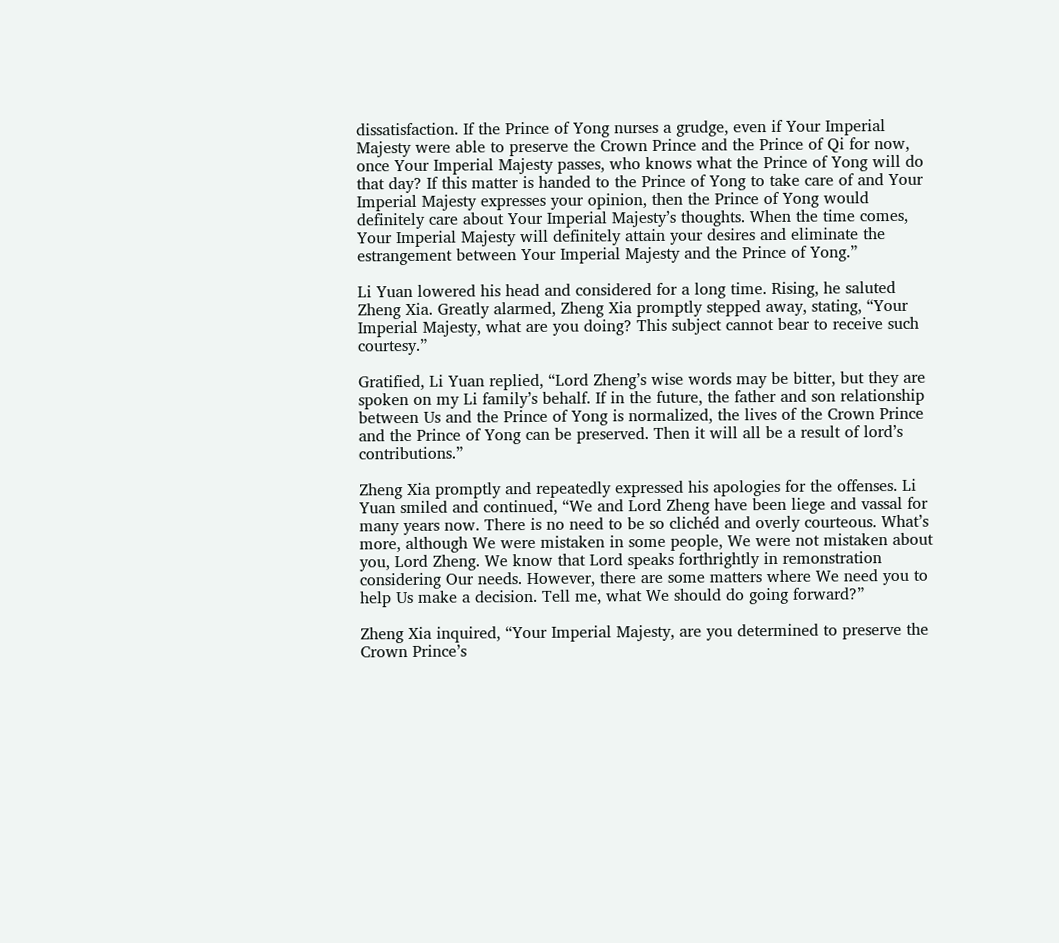dissatisfaction. If the Prince of Yong nurses a grudge, even if Your Imperial Majesty were able to preserve the Crown Prince and the Prince of Qi for now, once Your Imperial Majesty passes, who knows what the Prince of Yong will do that day? If this matter is handed to the Prince of Yong to take care of and Your Imperial Majesty expresses your opinion, then the Prince of Yong would definitely care about Your Imperial Majesty’s thoughts. When the time comes, Your Imperial Majesty will definitely attain your desires and eliminate the estrangement between Your Imperial Majesty and the Prince of Yong.”

Li Yuan lowered his head and considered for a long time. Rising, he saluted Zheng Xia. Greatly alarmed, Zheng Xia promptly stepped away, stating, “Your Imperial Majesty, what are you doing? This subject cannot bear to receive such courtesy.”

Gratified, Li Yuan replied, “Lord Zheng’s wise words may be bitter, but they are spoken on my Li family’s behalf. If in the future, the father and son relationship between Us and the Prince of Yong is normalized, the lives of the Crown Prince and the Prince of Yong can be preserved. Then it will all be a result of lord’s contributions.”

Zheng Xia promptly and repeatedly expressed his apologies for the offenses. Li Yuan smiled and continued, “We and Lord Zheng have been liege and vassal for many years now. There is no need to be so clichéd and overly courteous. What’s more, although We were mistaken in some people, We were not mistaken about you, Lord Zheng. We know that Lord speaks forthrightly in remonstration considering Our needs. However, there are some matters where We need you to help Us make a decision. Tell me, what We should do going forward?”

Zheng Xia inquired, “Your Imperial Majesty, are you determined to preserve the Crown Prince’s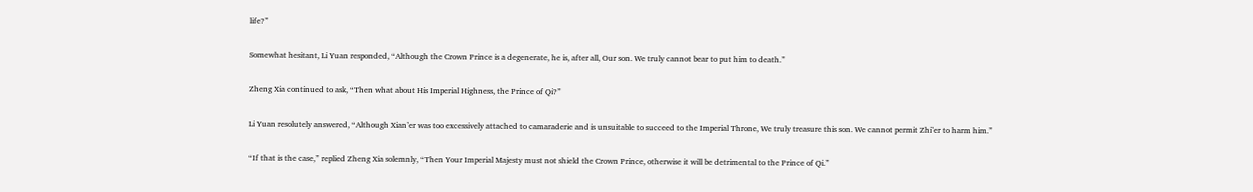life?”

Somewhat hesitant, Li Yuan responded, “Although the Crown Prince is a degenerate, he is, after all, Our son. We truly cannot bear to put him to death.”

Zheng Xia continued to ask, “Then what about His Imperial Highness, the Prince of Qi?”

Li Yuan resolutely answered, “Although Xian’er was too excessively attached to camaraderie and is unsuitable to succeed to the Imperial Throne, We truly treasure this son. We cannot permit Zhi’er to harm him.”

“If that is the case,” replied Zheng Xia solemnly, “Then Your Imperial Majesty must not shield the Crown Prince, otherwise it will be detrimental to the Prince of Qi.”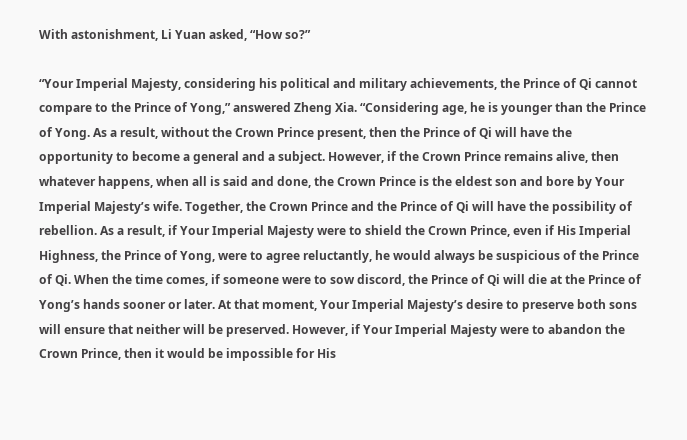With astonishment, Li Yuan asked, “How so?”

“Your Imperial Majesty, considering his political and military achievements, the Prince of Qi cannot compare to the Prince of Yong,” answered Zheng Xia. “Considering age, he is younger than the Prince of Yong. As a result, without the Crown Prince present, then the Prince of Qi will have the opportunity to become a general and a subject. However, if the Crown Prince remains alive, then whatever happens, when all is said and done, the Crown Prince is the eldest son and bore by Your Imperial Majesty’s wife. Together, the Crown Prince and the Prince of Qi will have the possibility of rebellion. As a result, if Your Imperial Majesty were to shield the Crown Prince, even if His Imperial Highness, the Prince of Yong, were to agree reluctantly, he would always be suspicious of the Prince of Qi. When the time comes, if someone were to sow discord, the Prince of Qi will die at the Prince of Yong’s hands sooner or later. At that moment, Your Imperial Majesty’s desire to preserve both sons will ensure that neither will be preserved. However, if Your Imperial Majesty were to abandon the Crown Prince, then it would be impossible for His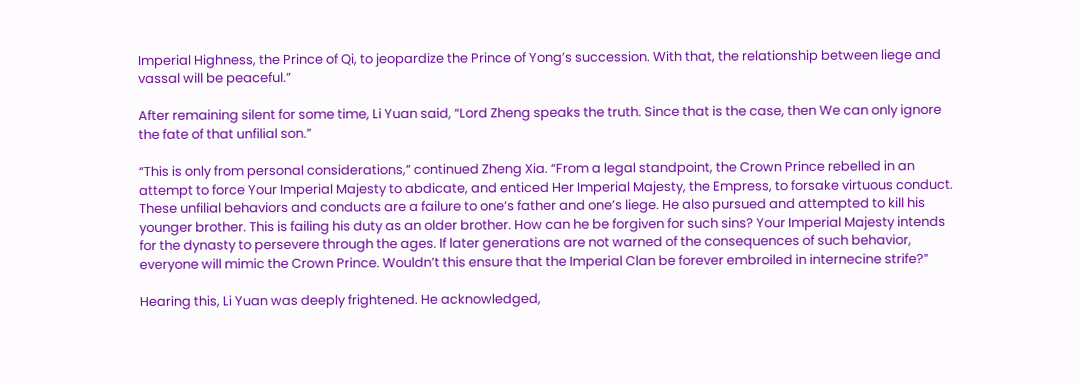Imperial Highness, the Prince of Qi, to jeopardize the Prince of Yong’s succession. With that, the relationship between liege and vassal will be peaceful.”

After remaining silent for some time, Li Yuan said, “Lord Zheng speaks the truth. Since that is the case, then We can only ignore the fate of that unfilial son.”

“This is only from personal considerations,” continued Zheng Xia. “From a legal standpoint, the Crown Prince rebelled in an attempt to force Your Imperial Majesty to abdicate, and enticed Her Imperial Majesty, the Empress, to forsake virtuous conduct. These unfilial behaviors and conducts are a failure to one’s father and one’s liege. He also pursued and attempted to kill his younger brother. This is failing his duty as an older brother. How can he be forgiven for such sins? Your Imperial Majesty intends for the dynasty to persevere through the ages. If later generations are not warned of the consequences of such behavior, everyone will mimic the Crown Prince. Wouldn’t this ensure that the Imperial Clan be forever embroiled in internecine strife?”

Hearing this, Li Yuan was deeply frightened. He acknowledged,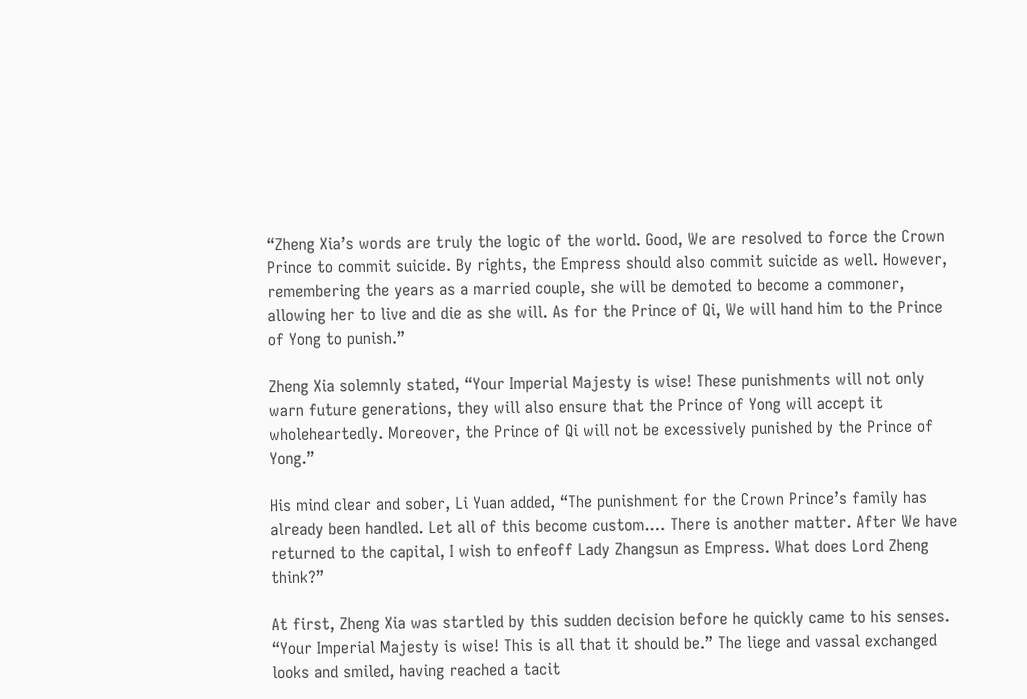“Zheng Xia’s words are truly the logic of the world. Good, We are resolved to force the Crown Prince to commit suicide. By rights, the Empress should also commit suicide as well. However, remembering the years as a married couple, she will be demoted to become a commoner, allowing her to live and die as she will. As for the Prince of Qi, We will hand him to the Prince of Yong to punish.”

Zheng Xia solemnly stated, “Your Imperial Majesty is wise! These punishments will not only warn future generations, they will also ensure that the Prince of Yong will accept it wholeheartedly. Moreover, the Prince of Qi will not be excessively punished by the Prince of Yong.”

His mind clear and sober, Li Yuan added, “The punishment for the Crown Prince’s family has already been handled. Let all of this become custom.… There is another matter. After We have returned to the capital, I wish to enfeoff Lady Zhangsun as Empress. What does Lord Zheng think?”

At first, Zheng Xia was startled by this sudden decision before he quickly came to his senses. “Your Imperial Majesty is wise! This is all that it should be.” The liege and vassal exchanged looks and smiled, having reached a tacit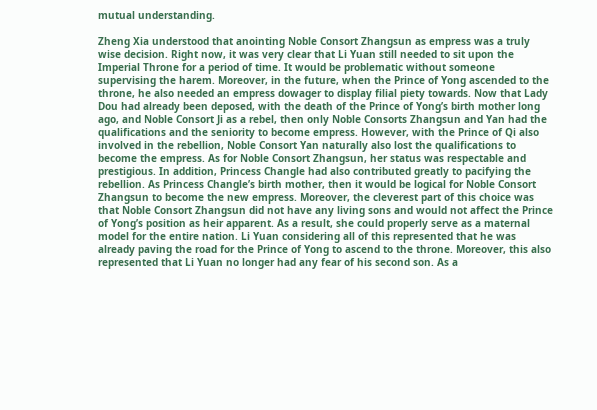mutual understanding.

Zheng Xia understood that anointing Noble Consort Zhangsun as empress was a truly wise decision. Right now, it was very clear that Li Yuan still needed to sit upon the Imperial Throne for a period of time. It would be problematic without someone supervising the harem. Moreover, in the future, when the Prince of Yong ascended to the throne, he also needed an empress dowager to display filial piety towards. Now that Lady Dou had already been deposed, with the death of the Prince of Yong’s birth mother long ago, and Noble Consort Ji as a rebel, then only Noble Consorts Zhangsun and Yan had the qualifications and the seniority to become empress. However, with the Prince of Qi also involved in the rebellion, Noble Consort Yan naturally also lost the qualifications to become the empress. As for Noble Consort Zhangsun, her status was respectable and prestigious. In addition, Princess Changle had also contributed greatly to pacifying the rebellion. As Princess Changle’s birth mother, then it would be logical for Noble Consort Zhangsun to become the new empress. Moreover, the cleverest part of this choice was that Noble Consort Zhangsun did not have any living sons and would not affect the Prince of Yong’s position as heir apparent. As a result, she could properly serve as a maternal model for the entire nation. Li Yuan considering all of this represented that he was already paving the road for the Prince of Yong to ascend to the throne. Moreover, this also represented that Li Yuan no longer had any fear of his second son. As a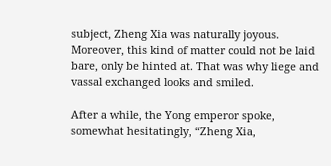subject, Zheng Xia was naturally joyous. Moreover, this kind of matter could not be laid bare, only be hinted at. That was why liege and vassal exchanged looks and smiled.

After a while, the Yong emperor spoke, somewhat hesitatingly, “Zheng Xia,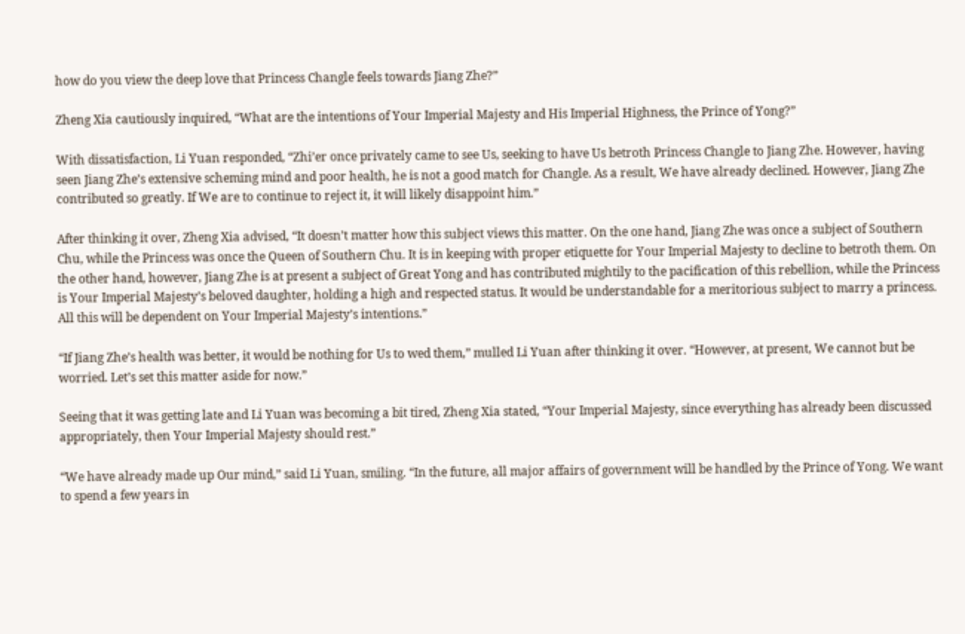how do you view the deep love that Princess Changle feels towards Jiang Zhe?”

Zheng Xia cautiously inquired, “What are the intentions of Your Imperial Majesty and His Imperial Highness, the Prince of Yong?”

With dissatisfaction, Li Yuan responded, “Zhi’er once privately came to see Us, seeking to have Us betroth Princess Changle to Jiang Zhe. However, having seen Jiang Zhe’s extensive scheming mind and poor health, he is not a good match for Changle. As a result, We have already declined. However, Jiang Zhe contributed so greatly. If We are to continue to reject it, it will likely disappoint him.”

After thinking it over, Zheng Xia advised, “It doesn’t matter how this subject views this matter. On the one hand, Jiang Zhe was once a subject of Southern Chu, while the Princess was once the Queen of Southern Chu. It is in keeping with proper etiquette for Your Imperial Majesty to decline to betroth them. On the other hand, however, Jiang Zhe is at present a subject of Great Yong and has contributed mightily to the pacification of this rebellion, while the Princess is Your Imperial Majesty’s beloved daughter, holding a high and respected status. It would be understandable for a meritorious subject to marry a princess. All this will be dependent on Your Imperial Majesty’s intentions.”

“If Jiang Zhe’s health was better, it would be nothing for Us to wed them,” mulled Li Yuan after thinking it over. “However, at present, We cannot but be worried. Let’s set this matter aside for now.”

Seeing that it was getting late and Li Yuan was becoming a bit tired, Zheng Xia stated, “Your Imperial Majesty, since everything has already been discussed appropriately, then Your Imperial Majesty should rest.”

“We have already made up Our mind,” said Li Yuan, smiling. “In the future, all major affairs of government will be handled by the Prince of Yong. We want to spend a few years in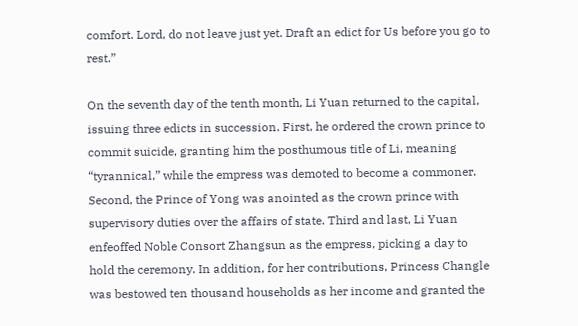comfort. Lord, do not leave just yet. Draft an edict for Us before you go to rest.”

On the seventh day of the tenth month, Li Yuan returned to the capital, issuing three edicts in succession. First, he ordered the crown prince to commit suicide, granting him the posthumous title of Li, meaning “tyrannical,” while the empress was demoted to become a commoner. Second, the Prince of Yong was anointed as the crown prince with supervisory duties over the affairs of state. Third and last, Li Yuan enfeoffed Noble Consort Zhangsun as the empress, picking a day to hold the ceremony. In addition, for her contributions, Princess Changle was bestowed ten thousand households as her income and granted the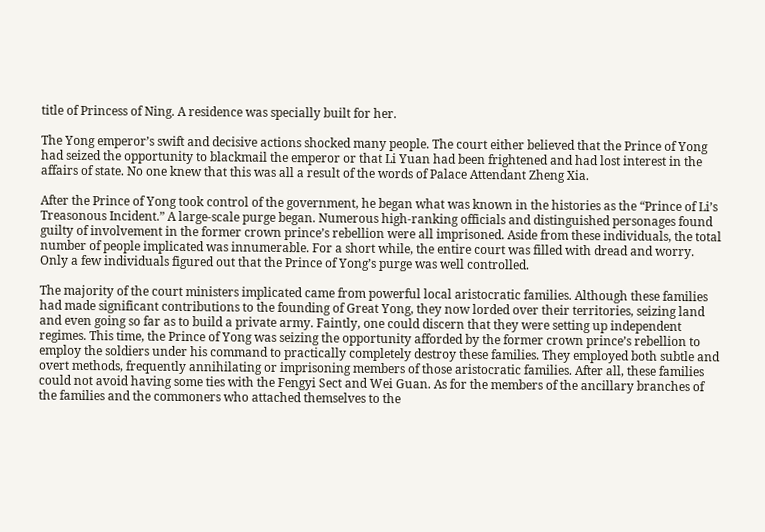title of Princess of Ning. A residence was specially built for her.

The Yong emperor’s swift and decisive actions shocked many people. The court either believed that the Prince of Yong had seized the opportunity to blackmail the emperor or that Li Yuan had been frightened and had lost interest in the affairs of state. No one knew that this was all a result of the words of Palace Attendant Zheng Xia.

After the Prince of Yong took control of the government, he began what was known in the histories as the “Prince of Li’s Treasonous Incident.” A large-scale purge began. Numerous high-ranking officials and distinguished personages found guilty of involvement in the former crown prince’s rebellion were all imprisoned. Aside from these individuals, the total number of people implicated was innumerable. For a short while, the entire court was filled with dread and worry. Only a few individuals figured out that the Prince of Yong’s purge was well controlled.

The majority of the court ministers implicated came from powerful local aristocratic families. Although these families had made significant contributions to the founding of Great Yong, they now lorded over their territories, seizing land and even going so far as to build a private army. Faintly, one could discern that they were setting up independent regimes. This time, the Prince of Yong was seizing the opportunity afforded by the former crown prince’s rebellion to employ the soldiers under his command to practically completely destroy these families. They employed both subtle and overt methods, frequently annihilating or imprisoning members of those aristocratic families. After all, these families could not avoid having some ties with the Fengyi Sect and Wei Guan. As for the members of the ancillary branches of the families and the commoners who attached themselves to the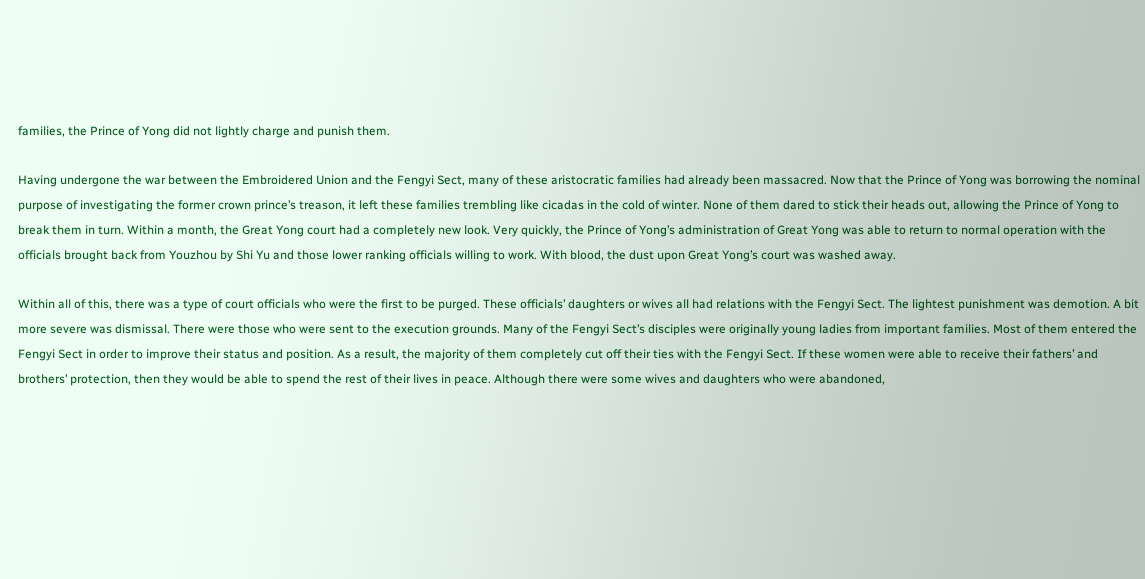families, the Prince of Yong did not lightly charge and punish them.

Having undergone the war between the Embroidered Union and the Fengyi Sect, many of these aristocratic families had already been massacred. Now that the Prince of Yong was borrowing the nominal purpose of investigating the former crown prince’s treason, it left these families trembling like cicadas in the cold of winter. None of them dared to stick their heads out, allowing the Prince of Yong to break them in turn. Within a month, the Great Yong court had a completely new look. Very quickly, the Prince of Yong’s administration of Great Yong was able to return to normal operation with the officials brought back from Youzhou by Shi Yu and those lower ranking officials willing to work. With blood, the dust upon Great Yong’s court was washed away.

Within all of this, there was a type of court officials who were the first to be purged. These officials’ daughters or wives all had relations with the Fengyi Sect. The lightest punishment was demotion. A bit more severe was dismissal. There were those who were sent to the execution grounds. Many of the Fengyi Sect’s disciples were originally young ladies from important families. Most of them entered the Fengyi Sect in order to improve their status and position. As a result, the majority of them completely cut off their ties with the Fengyi Sect. If these women were able to receive their fathers’ and brothers’ protection, then they would be able to spend the rest of their lives in peace. Although there were some wives and daughters who were abandoned,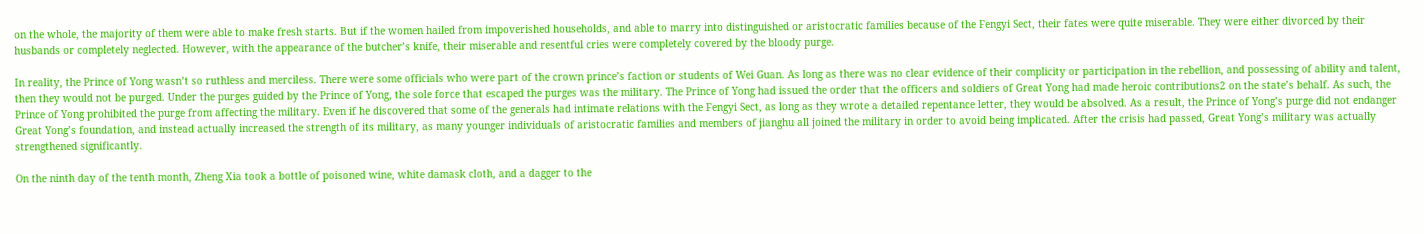on the whole, the majority of them were able to make fresh starts. But if the women hailed from impoverished households, and able to marry into distinguished or aristocratic families because of the Fengyi Sect, their fates were quite miserable. They were either divorced by their husbands or completely neglected. However, with the appearance of the butcher’s knife, their miserable and resentful cries were completely covered by the bloody purge.

In reality, the Prince of Yong wasn’t so ruthless and merciless. There were some officials who were part of the crown prince’s faction or students of Wei Guan. As long as there was no clear evidence of their complicity or participation in the rebellion, and possessing of ability and talent, then they would not be purged. Under the purges guided by the Prince of Yong, the sole force that escaped the purges was the military. The Prince of Yong had issued the order that the officers and soldiers of Great Yong had made heroic contributions2 on the state’s behalf. As such, the Prince of Yong prohibited the purge from affecting the military. Even if he discovered that some of the generals had intimate relations with the Fengyi Sect, as long as they wrote a detailed repentance letter, they would be absolved. As a result, the Prince of Yong’s purge did not endanger Great Yong’s foundation, and instead actually increased the strength of its military, as many younger individuals of aristocratic families and members of jianghu all joined the military in order to avoid being implicated. After the crisis had passed, Great Yong’s military was actually strengthened significantly.

On the ninth day of the tenth month, Zheng Xia took a bottle of poisoned wine, white damask cloth, and a dagger to the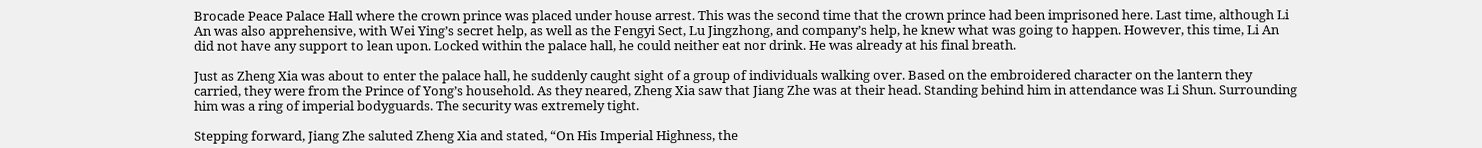Brocade Peace Palace Hall where the crown prince was placed under house arrest. This was the second time that the crown prince had been imprisoned here. Last time, although Li An was also apprehensive, with Wei Ying’s secret help, as well as the Fengyi Sect, Lu Jingzhong, and company’s help, he knew what was going to happen. However, this time, Li An did not have any support to lean upon. Locked within the palace hall, he could neither eat nor drink. He was already at his final breath.

Just as Zheng Xia was about to enter the palace hall, he suddenly caught sight of a group of individuals walking over. Based on the embroidered character on the lantern they carried, they were from the Prince of Yong’s household. As they neared, Zheng Xia saw that Jiang Zhe was at their head. Standing behind him in attendance was Li Shun. Surrounding him was a ring of imperial bodyguards. The security was extremely tight.

Stepping forward, Jiang Zhe saluted Zheng Xia and stated, “On His Imperial Highness, the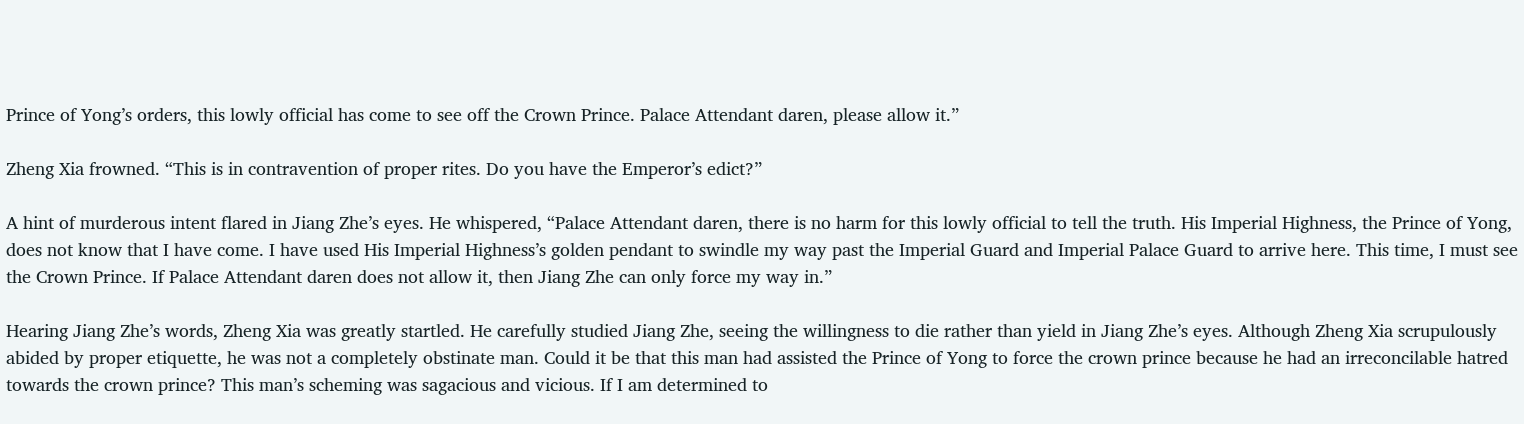Prince of Yong’s orders, this lowly official has come to see off the Crown Prince. Palace Attendant daren, please allow it.”

Zheng Xia frowned. “This is in contravention of proper rites. Do you have the Emperor’s edict?”

A hint of murderous intent flared in Jiang Zhe’s eyes. He whispered, “Palace Attendant daren, there is no harm for this lowly official to tell the truth. His Imperial Highness, the Prince of Yong, does not know that I have come. I have used His Imperial Highness’s golden pendant to swindle my way past the Imperial Guard and Imperial Palace Guard to arrive here. This time, I must see the Crown Prince. If Palace Attendant daren does not allow it, then Jiang Zhe can only force my way in.”

Hearing Jiang Zhe’s words, Zheng Xia was greatly startled. He carefully studied Jiang Zhe, seeing the willingness to die rather than yield in Jiang Zhe’s eyes. Although Zheng Xia scrupulously abided by proper etiquette, he was not a completely obstinate man. Could it be that this man had assisted the Prince of Yong to force the crown prince because he had an irreconcilable hatred towards the crown prince? This man’s scheming was sagacious and vicious. If I am determined to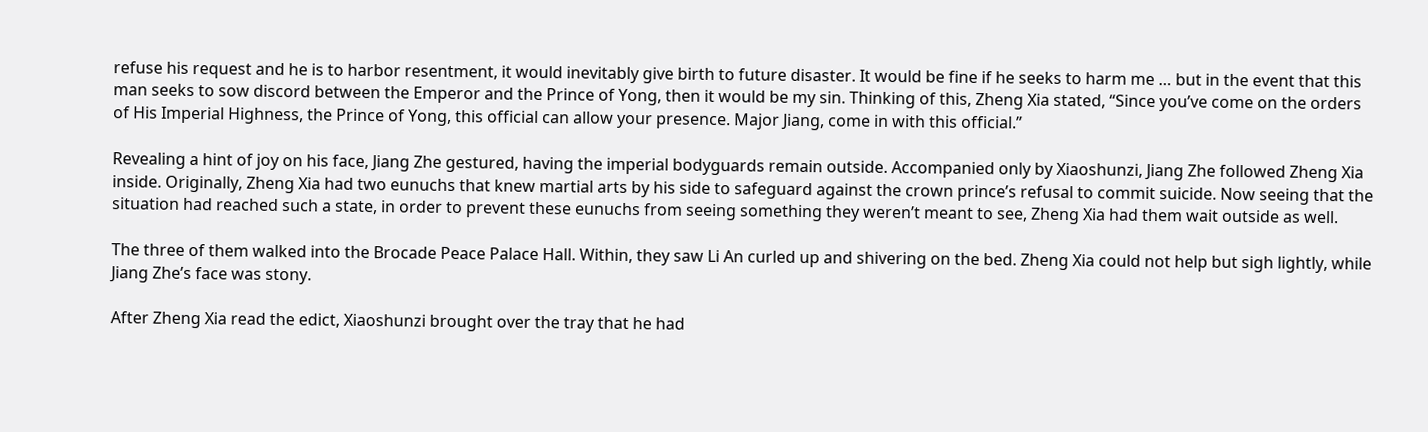refuse his request and he is to harbor resentment, it would inevitably give birth to future disaster. It would be fine if he seeks to harm me … but in the event that this man seeks to sow discord between the Emperor and the Prince of Yong, then it would be my sin. Thinking of this, Zheng Xia stated, “Since you’ve come on the orders of His Imperial Highness, the Prince of Yong, this official can allow your presence. Major Jiang, come in with this official.”

Revealing a hint of joy on his face, Jiang Zhe gestured, having the imperial bodyguards remain outside. Accompanied only by Xiaoshunzi, Jiang Zhe followed Zheng Xia inside. Originally, Zheng Xia had two eunuchs that knew martial arts by his side to safeguard against the crown prince’s refusal to commit suicide. Now seeing that the situation had reached such a state, in order to prevent these eunuchs from seeing something they weren’t meant to see, Zheng Xia had them wait outside as well.

The three of them walked into the Brocade Peace Palace Hall. Within, they saw Li An curled up and shivering on the bed. Zheng Xia could not help but sigh lightly, while Jiang Zhe’s face was stony.

After Zheng Xia read the edict, Xiaoshunzi brought over the tray that he had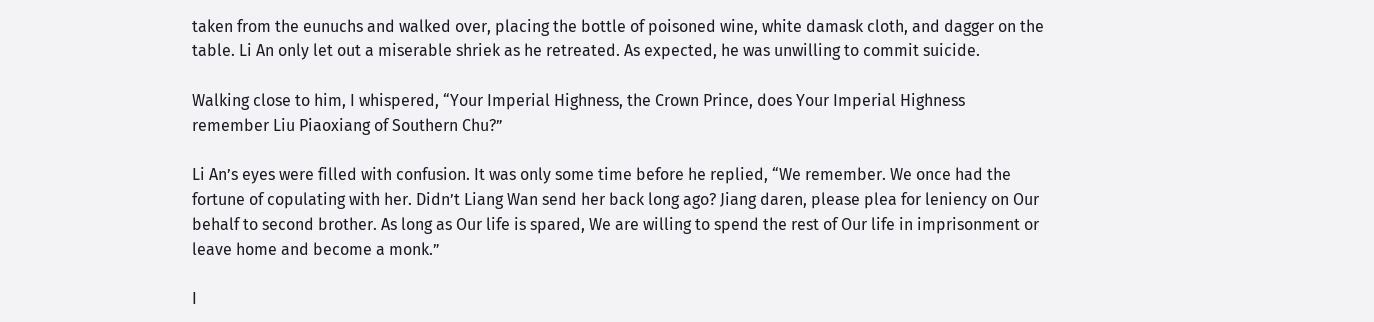taken from the eunuchs and walked over, placing the bottle of poisoned wine, white damask cloth, and dagger on the table. Li An only let out a miserable shriek as he retreated. As expected, he was unwilling to commit suicide.

Walking close to him, I whispered, “Your Imperial Highness, the Crown Prince, does Your Imperial Highness remember Liu Piaoxiang of Southern Chu?”

Li An’s eyes were filled with confusion. It was only some time before he replied, “We remember. We once had the fortune of copulating with her. Didn’t Liang Wan send her back long ago? Jiang daren, please plea for leniency on Our behalf to second brother. As long as Our life is spared, We are willing to spend the rest of Our life in imprisonment or leave home and become a monk.”

I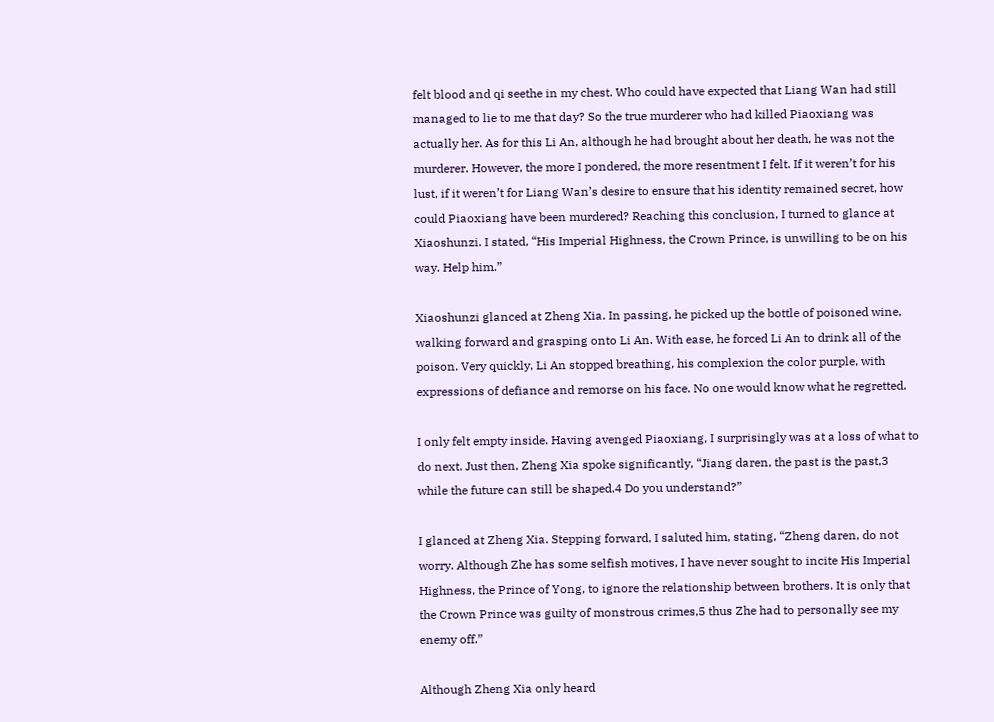felt blood and qi seethe in my chest. Who could have expected that Liang Wan had still managed to lie to me that day? So the true murderer who had killed Piaoxiang was actually her. As for this Li An, although he had brought about her death, he was not the murderer. However, the more I pondered, the more resentment I felt. If it weren’t for his lust, if it weren’t for Liang Wan’s desire to ensure that his identity remained secret, how could Piaoxiang have been murdered? Reaching this conclusion, I turned to glance at Xiaoshunzi. I stated, “His Imperial Highness, the Crown Prince, is unwilling to be on his way. Help him.”

Xiaoshunzi glanced at Zheng Xia. In passing, he picked up the bottle of poisoned wine, walking forward and grasping onto Li An. With ease, he forced Li An to drink all of the poison. Very quickly, Li An stopped breathing, his complexion the color purple, with expressions of defiance and remorse on his face. No one would know what he regretted.

I only felt empty inside. Having avenged Piaoxiang, I surprisingly was at a loss of what to do next. Just then, Zheng Xia spoke significantly, “Jiang daren, the past is the past,3 while the future can still be shaped.4 Do you understand?”

I glanced at Zheng Xia. Stepping forward, I saluted him, stating, “Zheng daren, do not worry. Although Zhe has some selfish motives, I have never sought to incite His Imperial Highness, the Prince of Yong, to ignore the relationship between brothers. It is only that the Crown Prince was guilty of monstrous crimes,5 thus Zhe had to personally see my enemy off.”

Although Zheng Xia only heard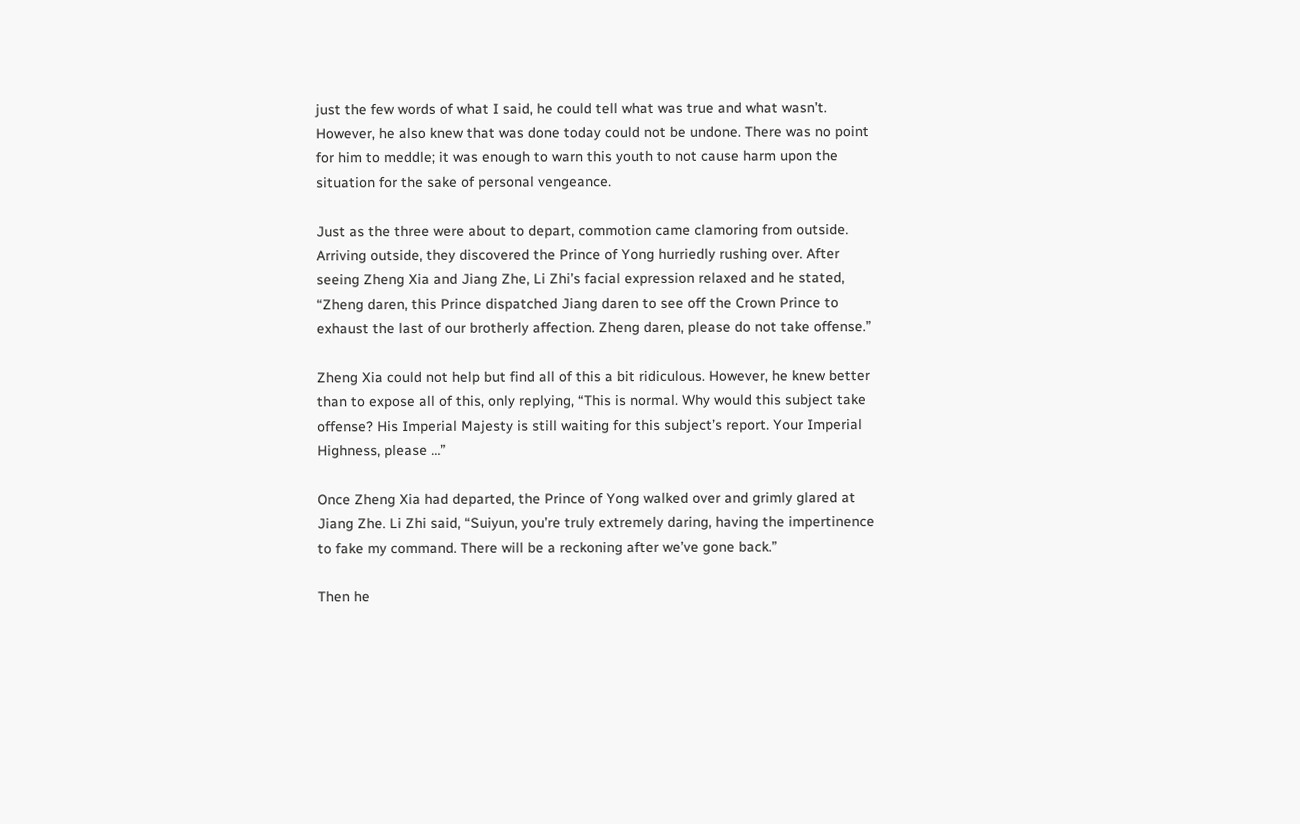just the few words of what I said, he could tell what was true and what wasn’t. However, he also knew that was done today could not be undone. There was no point for him to meddle; it was enough to warn this youth to not cause harm upon the situation for the sake of personal vengeance.

Just as the three were about to depart, commotion came clamoring from outside. Arriving outside, they discovered the Prince of Yong hurriedly rushing over. After seeing Zheng Xia and Jiang Zhe, Li Zhi’s facial expression relaxed and he stated, “Zheng daren, this Prince dispatched Jiang daren to see off the Crown Prince to exhaust the last of our brotherly affection. Zheng daren, please do not take offense.”

Zheng Xia could not help but find all of this a bit ridiculous. However, he knew better than to expose all of this, only replying, “This is normal. Why would this subject take offense? His Imperial Majesty is still waiting for this subject’s report. Your Imperial Highness, please …”

Once Zheng Xia had departed, the Prince of Yong walked over and grimly glared at Jiang Zhe. Li Zhi said, “Suiyun, you’re truly extremely daring, having the impertinence to fake my command. There will be a reckoning after we’ve gone back.”

Then he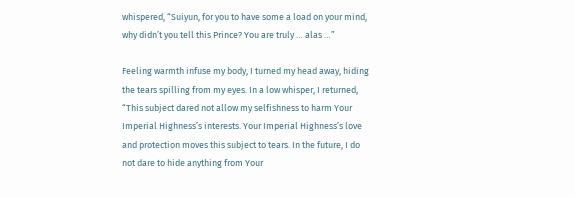whispered, “Suiyun, for you to have some a load on your mind, why didn’t you tell this Prince? You are truly … alas …”

Feeling warmth infuse my body, I turned my head away, hiding the tears spilling from my eyes. In a low whisper, I returned, “This subject dared not allow my selfishness to harm Your Imperial Highness’s interests. Your Imperial Highness’s love and protection moves this subject to tears. In the future, I do not dare to hide anything from Your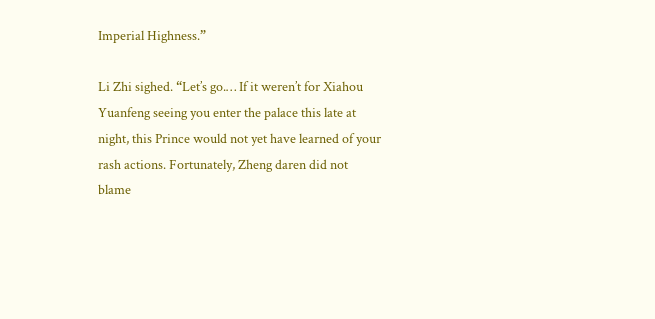Imperial Highness.”

Li Zhi sighed. “Let’s go.… If it weren’t for Xiahou Yuanfeng seeing you enter the palace this late at night, this Prince would not yet have learned of your rash actions. Fortunately, Zheng daren did not blame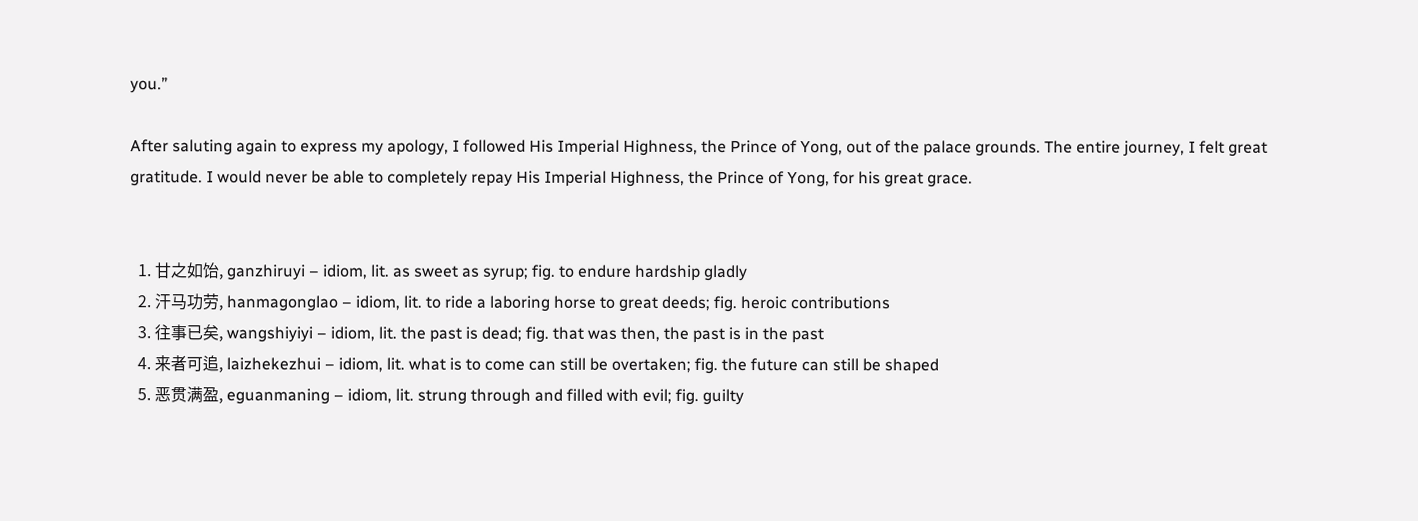you.”

After saluting again to express my apology, I followed His Imperial Highness, the Prince of Yong, out of the palace grounds. The entire journey, I felt great gratitude. I would never be able to completely repay His Imperial Highness, the Prince of Yong, for his great grace.


  1. 甘之如饴, ganzhiruyi – idiom, lit. as sweet as syrup; fig. to endure hardship gladly
  2. 汗马功劳, hanmagonglao – idiom, lit. to ride a laboring horse to great deeds; fig. heroic contributions
  3. 往事已矣, wangshiyiyi – idiom, lit. the past is dead; fig. that was then, the past is in the past
  4. 来者可追, laizhekezhui – idiom, lit. what is to come can still be overtaken; fig. the future can still be shaped
  5. 恶贯满盈, eguanmaning – idiom, lit. strung through and filled with evil; fig. guilty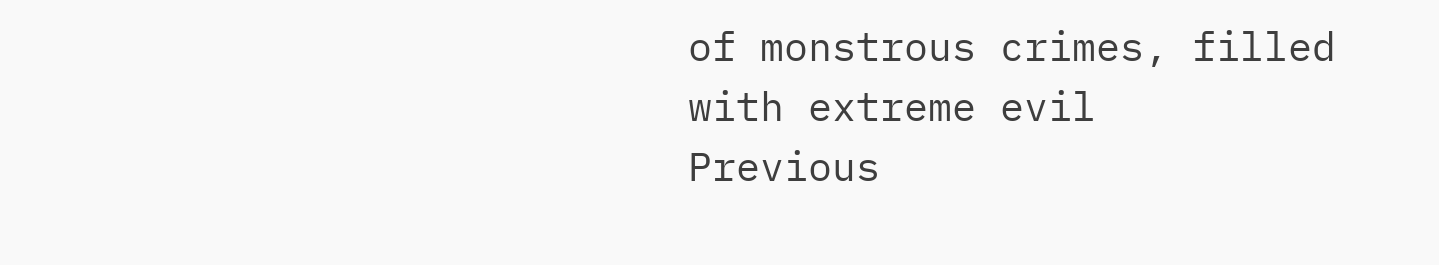of monstrous crimes, filled with extreme evil
Previous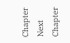Chapter Next Chapter